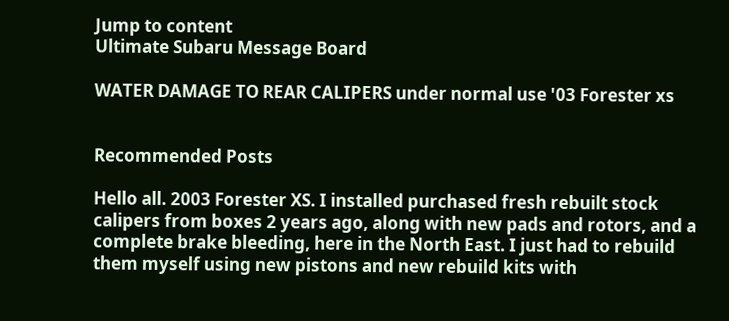Jump to content
Ultimate Subaru Message Board

WATER DAMAGE TO REAR CALIPERS under normal use '03 Forester xs


Recommended Posts

Hello all. 2003 Forester XS. I installed purchased fresh rebuilt stock calipers from boxes 2 years ago, along with new pads and rotors, and a complete brake bleeding, here in the North East. I just had to rebuild them myself using new pistons and new rebuild kits with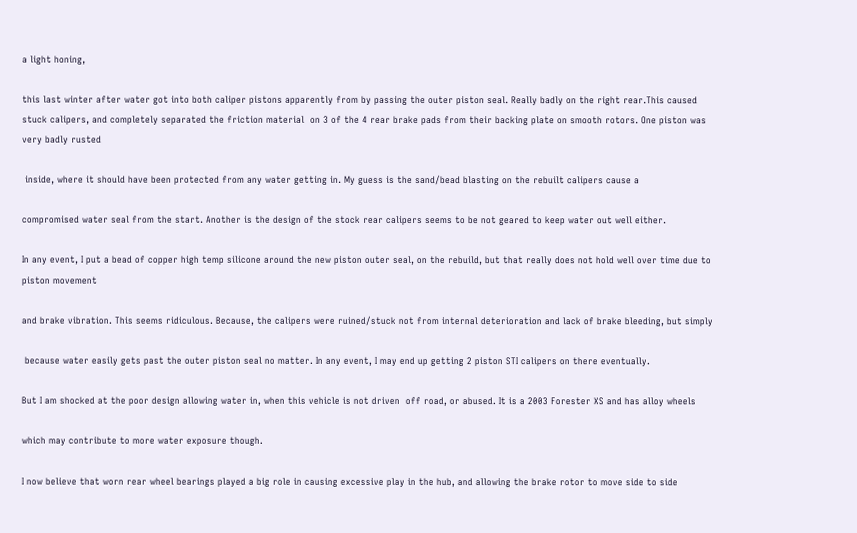a light honing,

this last winter after water got into both caliper pistons apparently from by passing the outer piston seal. Really badly on the right rear.This caused stuck calipers, and completely separated the friction material  on 3 of the 4 rear brake pads from their backing plate on smooth rotors. One piston was very badly rusted

 inside, where it should have been protected from any water getting in. My guess is the sand/bead blasting on the rebuilt calipers cause a

compromised water seal from the start. Another is the design of the stock rear calipers seems to be not geared to keep water out well either.

In any event, I put a bead of copper high temp silicone around the new piston outer seal, on the rebuild, but that really does not hold well over time due to piston movement

and brake vibration. This seems ridiculous. Because, the calipers were ruined/stuck not from internal deterioration and lack of brake bleeding, but simply

 because water easily gets past the outer piston seal no matter. In any event, I may end up getting 2 piston STI calipers on there eventually.

But I am shocked at the poor design allowing water in, when this vehicle is not driven  off road, or abused. It is a 2003 Forester XS and has alloy wheels

which may contribute to more water exposure though.

I now believe that worn rear wheel bearings played a big role in causing excessive play in the hub, and allowing the brake rotor to move side to side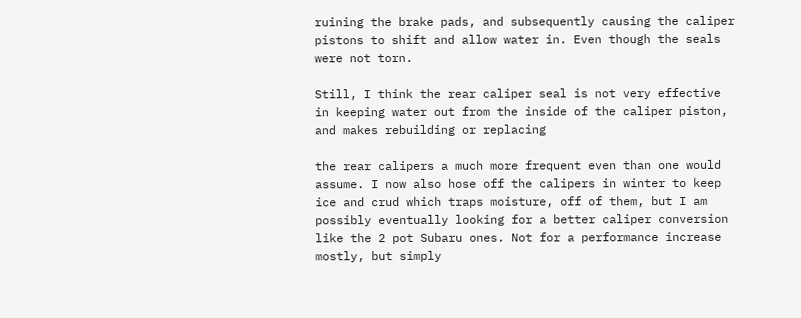ruining the brake pads, and subsequently causing the caliper pistons to shift and allow water in. Even though the seals were not torn.

Still, I think the rear caliper seal is not very effective in keeping water out from the inside of the caliper piston, and makes rebuilding or replacing

the rear calipers a much more frequent even than one would assume. I now also hose off the calipers in winter to keep ice and crud which traps moisture, off of them, but I am possibly eventually looking for a better caliper conversion like the 2 pot Subaru ones. Not for a performance increase mostly, but simply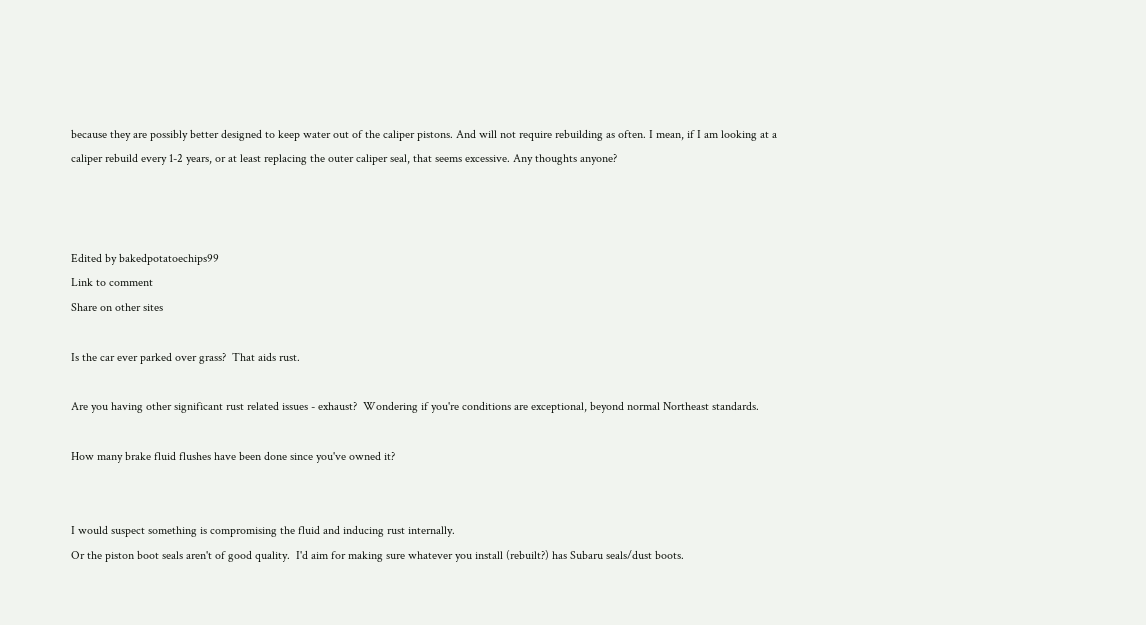because they are possibly better designed to keep water out of the caliper pistons. And will not require rebuilding as often. I mean, if I am looking at a caliper rebuild every 1-2 years, or at least replacing the outer caliper seal, that seems excessive. Any thoughts anyone?



Edited by bakedpotatoechips99
Link to comment
Share on other sites

Is the car ever parked over grass?  That aids rust.

Are you having other significant rust related issues - exhaust?  Wondering if you're conditions are exceptional, beyond normal Northeast standards.

How many brake fluid flushes have been done since you've owned it?


I would suspect something is compromising the fluid and inducing rust internally.
Or the piston boot seals aren't of good quality.  I'd aim for making sure whatever you install (rebuilt?) has Subaru seals/dust boots.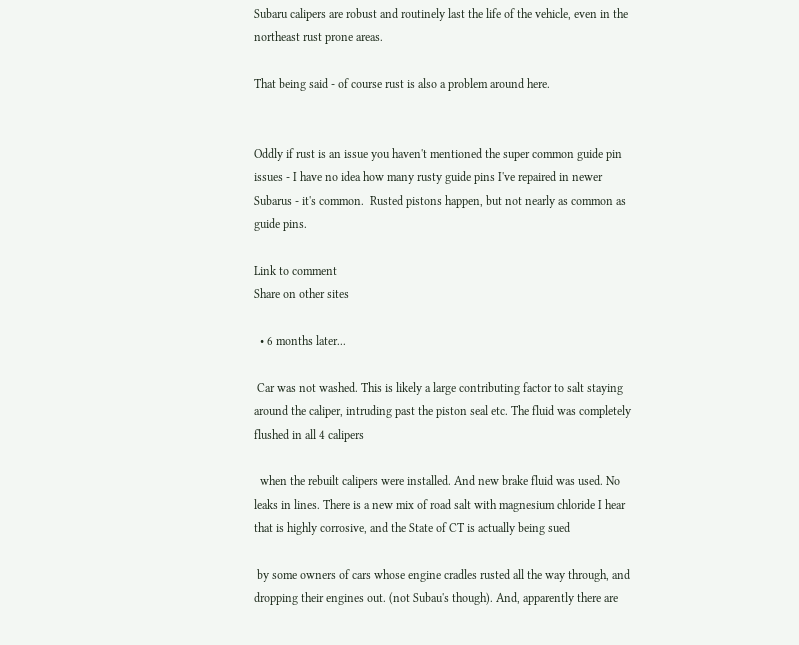Subaru calipers are robust and routinely last the life of the vehicle, even in the northeast rust prone areas.

That being said - of course rust is also a problem around here.


Oddly if rust is an issue you haven't mentioned the super common guide pin issues - I have no idea how many rusty guide pins I've repaired in newer Subarus - it's common.  Rusted pistons happen, but not nearly as common as guide pins.

Link to comment
Share on other sites

  • 6 months later...

 Car was not washed. This is likely a large contributing factor to salt staying around the caliper, intruding past the piston seal etc. The fluid was completely flushed in all 4 calipers

  when the rebuilt calipers were installed. And new brake fluid was used. No leaks in lines. There is a new mix of road salt with magnesium chloride I hear that is highly corrosive, and the State of CT is actually being sued

 by some owners of cars whose engine cradles rusted all the way through, and dropping their engines out. (not Subau's though). And, apparently there are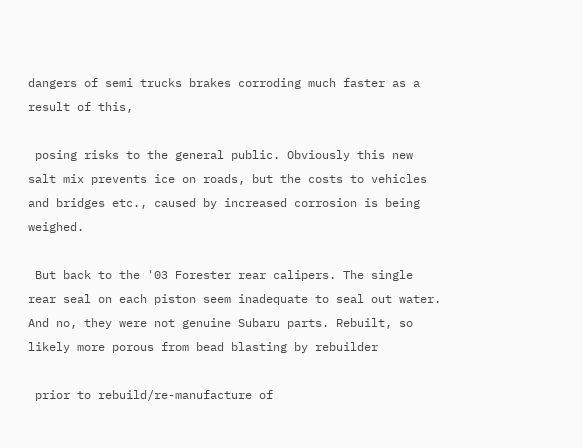dangers of semi trucks brakes corroding much faster as a result of this,

 posing risks to the general public. Obviously this new salt mix prevents ice on roads, but the costs to vehicles and bridges etc., caused by increased corrosion is being weighed.

 But back to the '03 Forester rear calipers. The single rear seal on each piston seem inadequate to seal out water. And no, they were not genuine Subaru parts. Rebuilt, so likely more porous from bead blasting by rebuilder

 prior to rebuild/re-manufacture of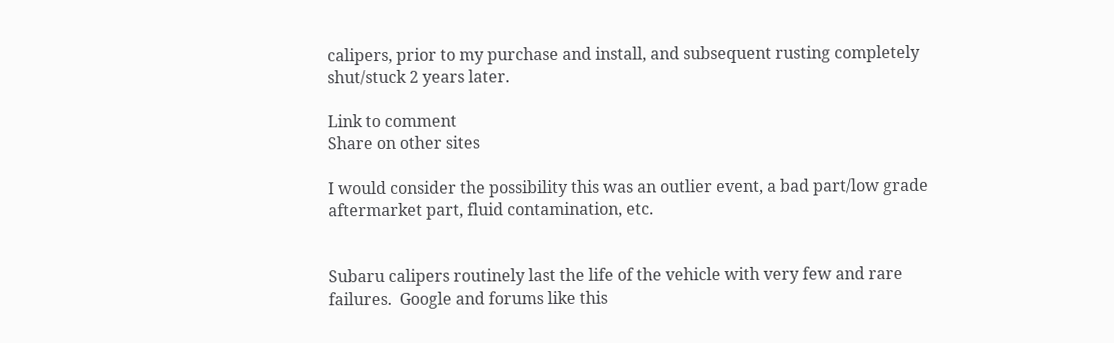calipers, prior to my purchase and install, and subsequent rusting completely shut/stuck 2 years later.

Link to comment
Share on other sites

I would consider the possibility this was an outlier event, a bad part/low grade aftermarket part, fluid contamination, etc.


Subaru calipers routinely last the life of the vehicle with very few and rare failures.  Google and forums like this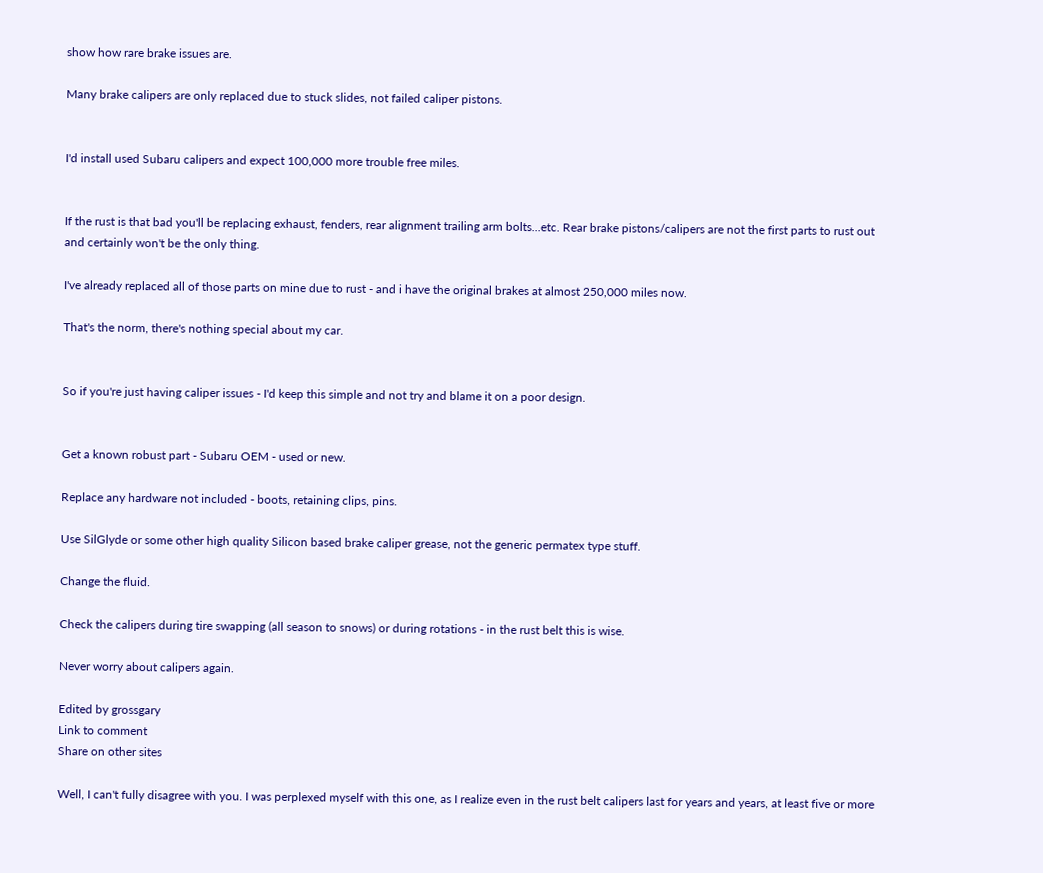show how rare brake issues are.

Many brake calipers are only replaced due to stuck slides, not failed caliper pistons.


I'd install used Subaru calipers and expect 100,000 more trouble free miles.


If the rust is that bad you'll be replacing exhaust, fenders, rear alignment trailing arm bolts...etc. Rear brake pistons/calipers are not the first parts to rust out and certainly won't be the only thing.

I've already replaced all of those parts on mine due to rust - and i have the original brakes at almost 250,000 miles now.

That's the norm, there's nothing special about my car.


So if you're just having caliper issues - I'd keep this simple and not try and blame it on a poor design.


Get a known robust part - Subaru OEM - used or new.

Replace any hardware not included - boots, retaining clips, pins.

Use SilGlyde or some other high quality Silicon based brake caliper grease, not the generic permatex type stuff.

Change the fluid.

Check the calipers during tire swapping (all season to snows) or during rotations - in the rust belt this is wise.

Never worry about calipers again.

Edited by grossgary
Link to comment
Share on other sites

Well, I can't fully disagree with you. I was perplexed myself with this one, as I realize even in the rust belt calipers last for years and years, at least five or more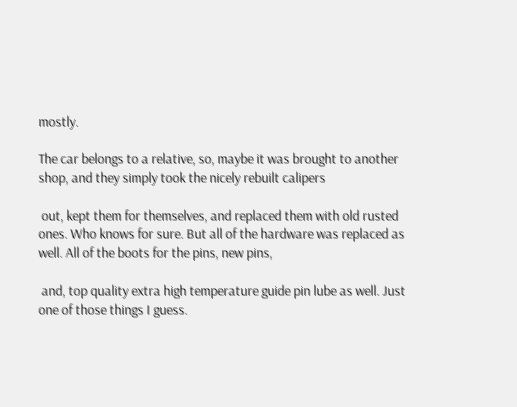mostly.

The car belongs to a relative, so, maybe it was brought to another shop, and they simply took the nicely rebuilt calipers

 out, kept them for themselves, and replaced them with old rusted ones. Who knows for sure. But all of the hardware was replaced as well. All of the boots for the pins, new pins,

 and, top quality extra high temperature guide pin lube as well. Just one of those things I guess.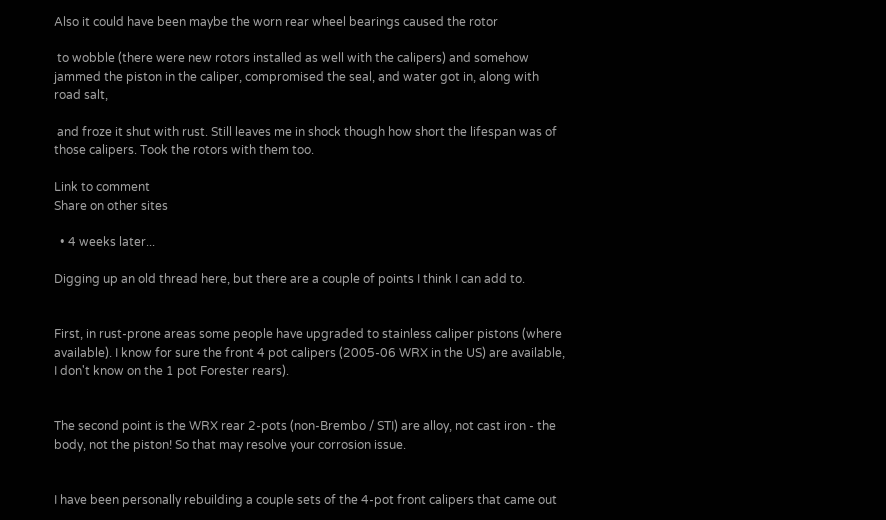Also it could have been maybe the worn rear wheel bearings caused the rotor

 to wobble (there were new rotors installed as well with the calipers) and somehow jammed the piston in the caliper, compromised the seal, and water got in, along with road salt,

 and froze it shut with rust. Still leaves me in shock though how short the lifespan was of those calipers. Took the rotors with them too.

Link to comment
Share on other sites

  • 4 weeks later...

Digging up an old thread here, but there are a couple of points I think I can add to.


First, in rust-prone areas some people have upgraded to stainless caliper pistons (where available). I know for sure the front 4 pot calipers (2005-06 WRX in the US) are available, I don't know on the 1 pot Forester rears).


The second point is the WRX rear 2-pots (non-Brembo / STI) are alloy, not cast iron - the body, not the piston! So that may resolve your corrosion issue.


I have been personally rebuilding a couple sets of the 4-pot front calipers that came out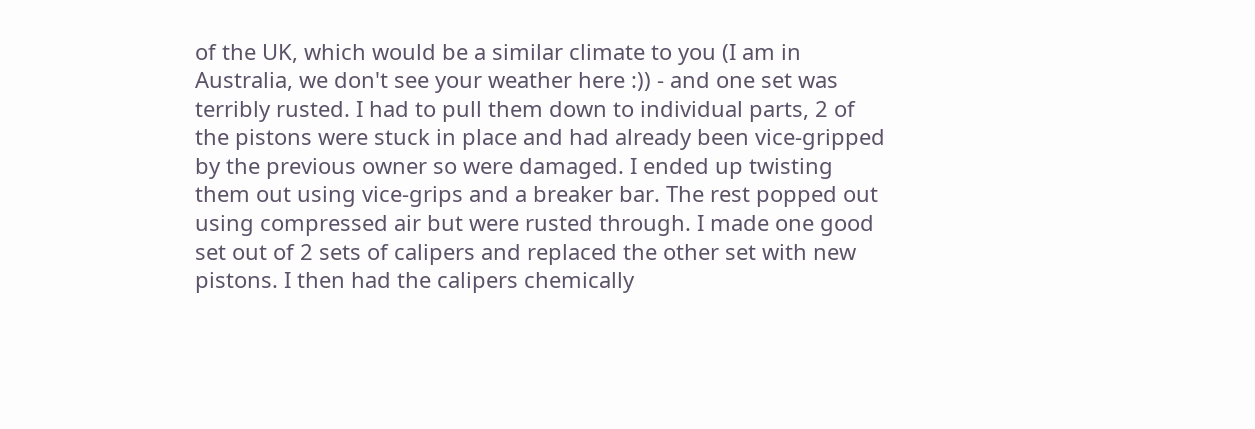of the UK, which would be a similar climate to you (I am in Australia, we don't see your weather here :)) - and one set was terribly rusted. I had to pull them down to individual parts, 2 of the pistons were stuck in place and had already been vice-gripped by the previous owner so were damaged. I ended up twisting them out using vice-grips and a breaker bar. The rest popped out using compressed air but were rusted through. I made one good set out of 2 sets of calipers and replaced the other set with new pistons. I then had the calipers chemically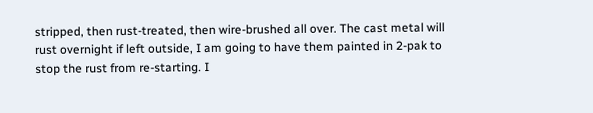stripped, then rust-treated, then wire-brushed all over. The cast metal will rust overnight if left outside, I am going to have them painted in 2-pak to stop the rust from re-starting. I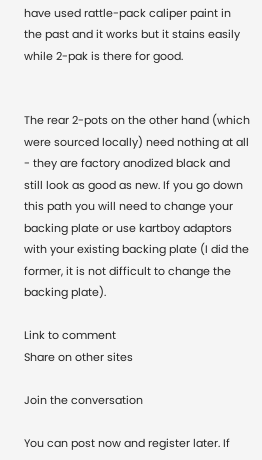have used rattle-pack caliper paint in the past and it works but it stains easily while 2-pak is there for good.


The rear 2-pots on the other hand (which were sourced locally) need nothing at all - they are factory anodized black and still look as good as new. If you go down this path you will need to change your backing plate or use kartboy adaptors with your existing backing plate (I did the former, it is not difficult to change the backing plate).

Link to comment
Share on other sites

Join the conversation

You can post now and register later. If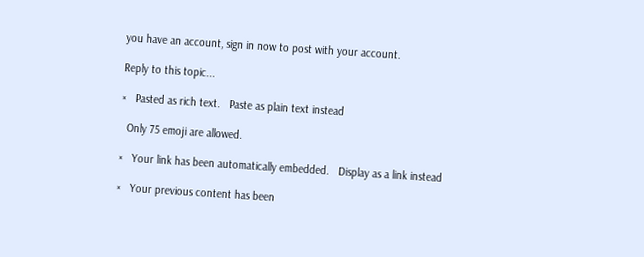you have an account, sign in now to post with your account.

Reply to this topic...

×   Pasted as rich text.   Paste as plain text instead

  Only 75 emoji are allowed.

×   Your link has been automatically embedded.   Display as a link instead

×   Your previous content has been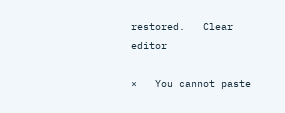restored.   Clear editor

×   You cannot paste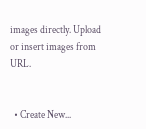images directly. Upload or insert images from URL.


  • Create New...